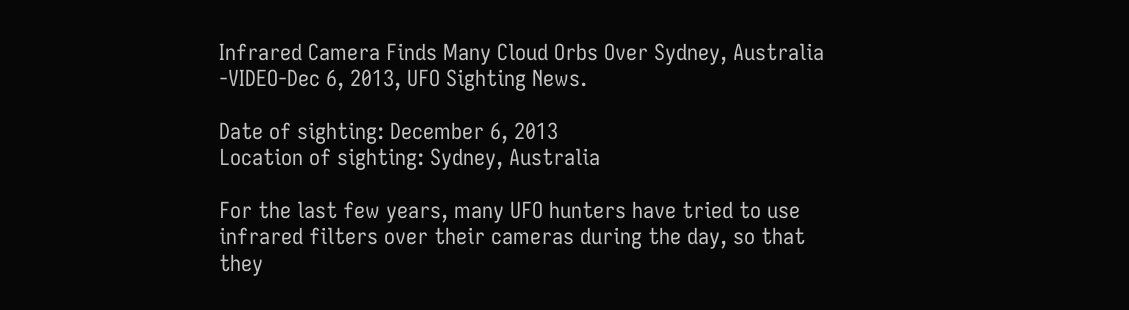Infrared Camera Finds Many Cloud Orbs Over Sydney, Australia -VIDEO-Dec 6, 2013, UFO Sighting News.

Date of sighting: December 6, 2013
Location of sighting: Sydney, Australia

For the last few years, many UFO hunters have tried to use infrared filters over their cameras during the day, so that they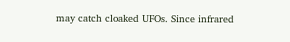may catch cloaked UFOs. Since infrared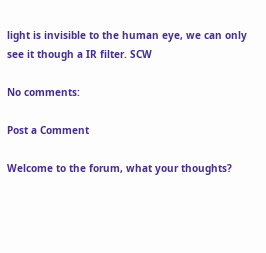light is invisible to the human eye, we can only see it though a IR filter. SCW

No comments:

Post a Comment

Welcome to the forum, what your thoughts?